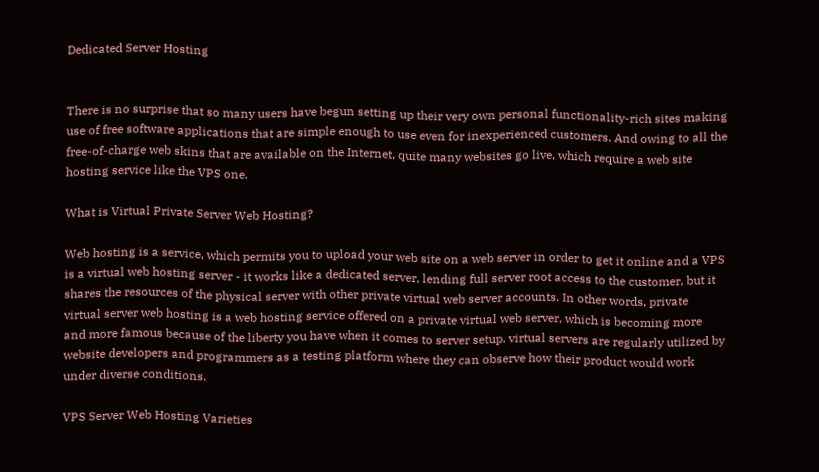Dedicated Server Hosting


There is no surprise that so many users have begun setting up their very own personal functionality-rich sites making use of free software applications that are simple enough to use even for inexperienced customers. And owing to all the free-of-charge web skins that are available on the Internet, quite many websites go live, which require a web site hosting service like the VPS one.

What is Virtual Private Server Web Hosting?

Web hosting is a service, which permits you to upload your web site on a web server in order to get it online and a VPS is a virtual web hosting server - it works like a dedicated server, lending full server root access to the customer, but it shares the resources of the physical server with other private virtual web server accounts. In other words, private virtual server web hosting is a web hosting service offered on a private virtual web server, which is becoming more and more famous because of the liberty you have when it comes to server setup. virtual servers are regularly utilized by website developers and programmers as a testing platform where they can observe how their product would work under diverse conditions.

VPS Server Web Hosting Varieties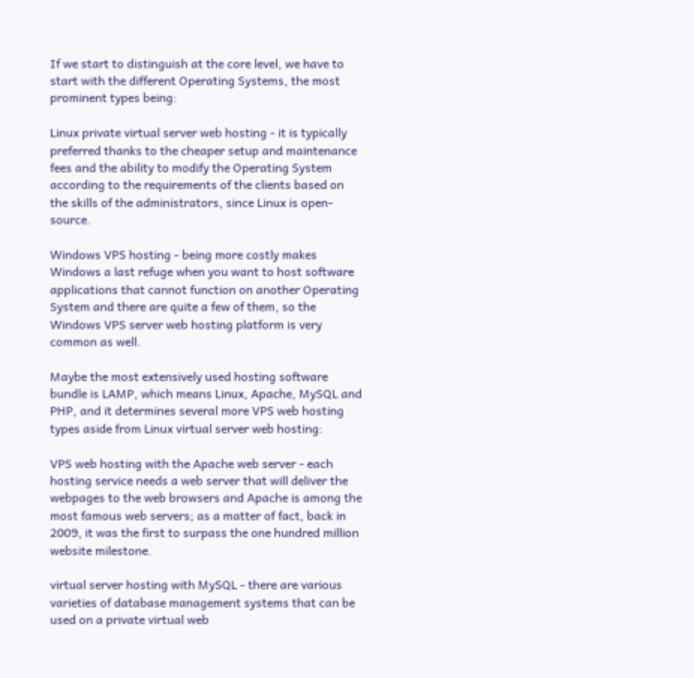If we start to distinguish at the core level, we have to start with the different Operating Systems, the most prominent types being:

Linux private virtual server web hosting - it is typically preferred thanks to the cheaper setup and maintenance fees and the ability to modify the Operating System according to the requirements of the clients based on the skills of the administrators, since Linux is open-source.

Windows VPS hosting - being more costly makes Windows a last refuge when you want to host software applications that cannot function on another Operating System and there are quite a few of them, so the Windows VPS server web hosting platform is very common as well.

Maybe the most extensively used hosting software bundle is LAMP, which means Linux, Apache, MySQL and PHP, and it determines several more VPS web hosting types aside from Linux virtual server web hosting:

VPS web hosting with the Apache web server - each hosting service needs a web server that will deliver the webpages to the web browsers and Apache is among the most famous web servers; as a matter of fact, back in 2009, it was the first to surpass the one hundred million website milestone.

virtual server hosting with MySQL - there are various varieties of database management systems that can be used on a private virtual web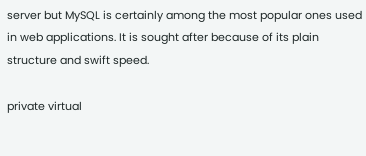server but MySQL is certainly among the most popular ones used in web applications. It is sought after because of its plain structure and swift speed.

private virtual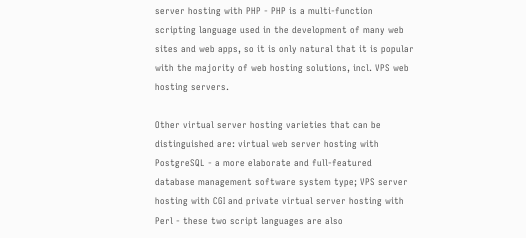server hosting with PHP - PHP is a multi-function scripting language used in the development of many web sites and web apps, so it is only natural that it is popular with the majority of web hosting solutions, incl. VPS web hosting servers.

Other virtual server hosting varieties that can be distinguished are: virtual web server hosting with PostgreSQL - a more elaborate and full-featured database management software system type; VPS server hosting with CGI and private virtual server hosting with Perl - these two script languages are also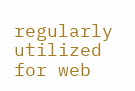regularly utilized for web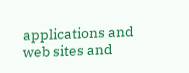applications and web sites and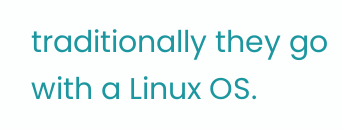traditionally they go with a Linux OS.